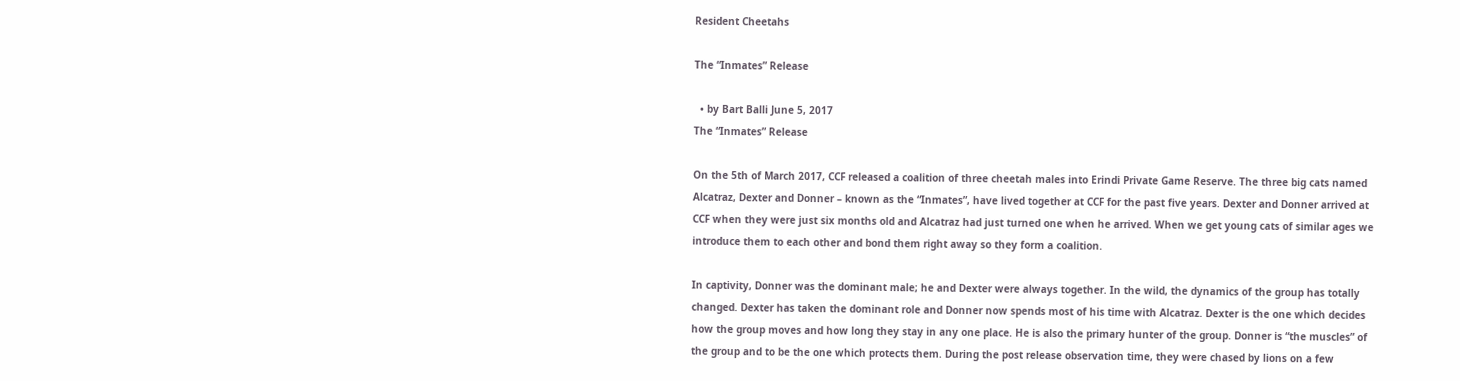Resident Cheetahs

The “Inmates” Release

  • by Bart Balli June 5, 2017
The “Inmates” Release

On the 5th of March 2017, CCF released a coalition of three cheetah males into Erindi Private Game Reserve. The three big cats named Alcatraz, Dexter and Donner – known as the “Inmates”, have lived together at CCF for the past five years. Dexter and Donner arrived at CCF when they were just six months old and Alcatraz had just turned one when he arrived. When we get young cats of similar ages we introduce them to each other and bond them right away so they form a coalition.

In captivity, Donner was the dominant male; he and Dexter were always together. In the wild, the dynamics of the group has totally changed. Dexter has taken the dominant role and Donner now spends most of his time with Alcatraz. Dexter is the one which decides how the group moves and how long they stay in any one place. He is also the primary hunter of the group. Donner is “the muscles” of the group and to be the one which protects them. During the post release observation time, they were chased by lions on a few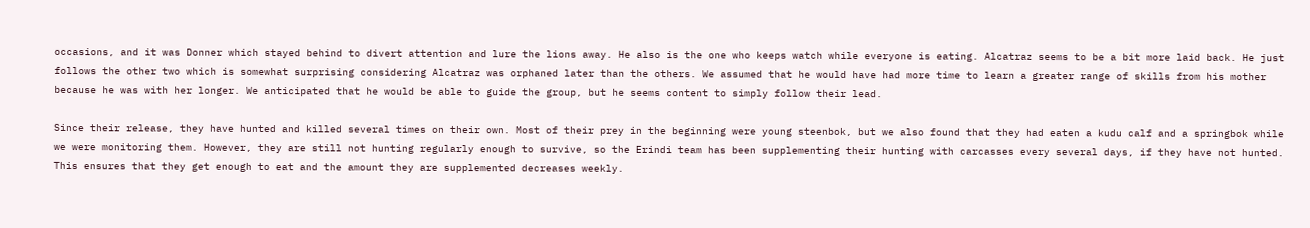occasions, and it was Donner which stayed behind to divert attention and lure the lions away. He also is the one who keeps watch while everyone is eating. Alcatraz seems to be a bit more laid back. He just follows the other two which is somewhat surprising considering Alcatraz was orphaned later than the others. We assumed that he would have had more time to learn a greater range of skills from his mother because he was with her longer. We anticipated that he would be able to guide the group, but he seems content to simply follow their lead.

Since their release, they have hunted and killed several times on their own. Most of their prey in the beginning were young steenbok, but we also found that they had eaten a kudu calf and a springbok while we were monitoring them. However, they are still not hunting regularly enough to survive, so the Erindi team has been supplementing their hunting with carcasses every several days, if they have not hunted. This ensures that they get enough to eat and the amount they are supplemented decreases weekly.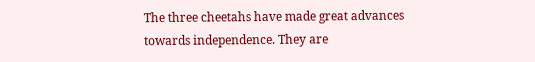The three cheetahs have made great advances towards independence. They are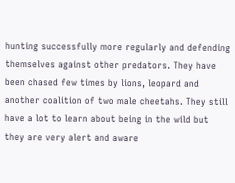hunting successfully more regularly and defending themselves against other predators. They have been chased few times by lions, leopard and another coalition of two male cheetahs. They still have a lot to learn about being in the wild but they are very alert and aware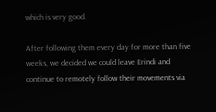which is very good.

After following them every day for more than five weeks, we decided we could leave Erindi and continue to remotely follow their movements via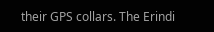their GPS collars. The Erindi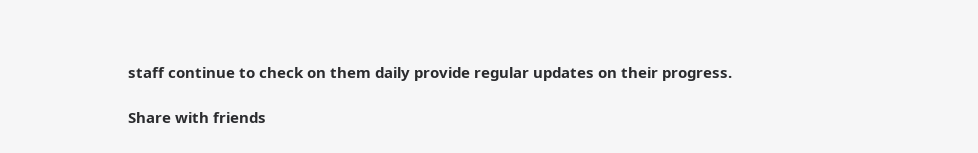staff continue to check on them daily provide regular updates on their progress.

Share with friends